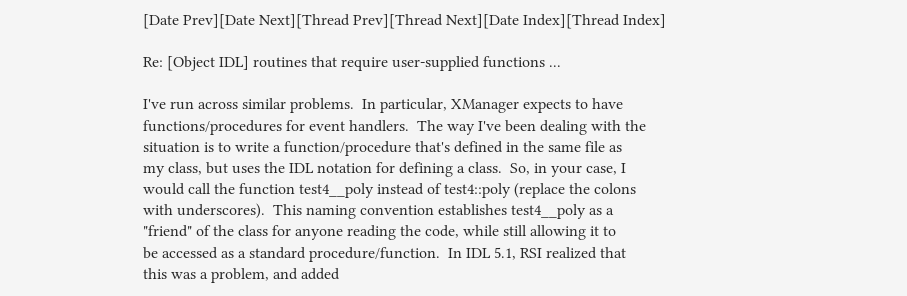[Date Prev][Date Next][Thread Prev][Thread Next][Date Index][Thread Index]

Re: [Object IDL] routines that require user-supplied functions ...

I've run across similar problems.  In particular, XManager expects to have
functions/procedures for event handlers.  The way I've been dealing with the
situation is to write a function/procedure that's defined in the same file as
my class, but uses the IDL notation for defining a class.  So, in your case, I
would call the function test4__poly instead of test4::poly (replace the colons
with underscores).  This naming convention establishes test4__poly as a
"friend" of the class for anyone reading the code, while still allowing it to
be accessed as a standard procedure/function.  In IDL 5.1, RSI realized that
this was a problem, and added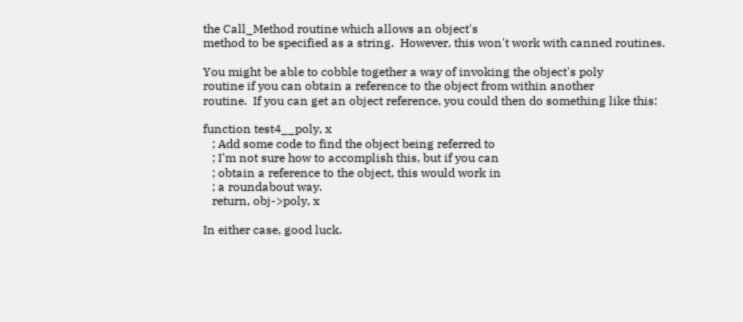the Call_Method routine which allows an object's
method to be specified as a string.  However, this won't work with canned routines.

You might be able to cobble together a way of invoking the object's poly
routine if you can obtain a reference to the object from within another
routine.  If you can get an object reference, you could then do something like this:

function test4__poly, x
   ; Add some code to find the object being referred to
   ; I'm not sure how to accomplish this, but if you can
   ; obtain a reference to the object, this would work in
   ; a roundabout way.
   return, obj->poly, x

In either case, good luck.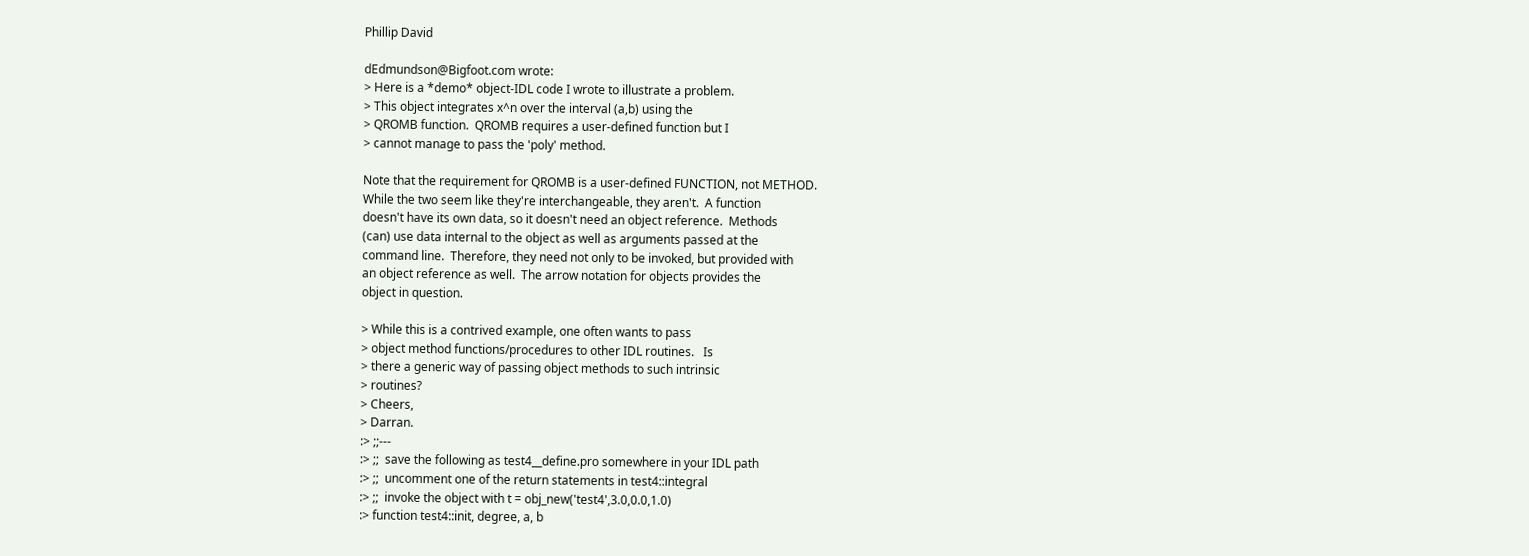Phillip David

dEdmundson@Bigfoot.com wrote:
> Here is a *demo* object-IDL code I wrote to illustrate a problem.
> This object integrates x^n over the interval (a,b) using the
> QROMB function.  QROMB requires a user-defined function but I
> cannot manage to pass the 'poly' method.

Note that the requirement for QROMB is a user-defined FUNCTION, not METHOD.
While the two seem like they're interchangeable, they aren't.  A function
doesn't have its own data, so it doesn't need an object reference.  Methods
(can) use data internal to the object as well as arguments passed at the
command line.  Therefore, they need not only to be invoked, but provided with
an object reference as well.  The arrow notation for objects provides the
object in question.

> While this is a contrived example, one often wants to pass
> object method functions/procedures to other IDL routines.   Is
> there a generic way of passing object methods to such intrinsic
> routines?
> Cheers,
> Darran.
:> ;;---
:> ;;  save the following as test4__define.pro somewhere in your IDL path
:> ;;  uncomment one of the return statements in test4::integral
:> ;;  invoke the object with t = obj_new('test4',3.0,0.0,1.0)
:> function test4::init, degree, a, b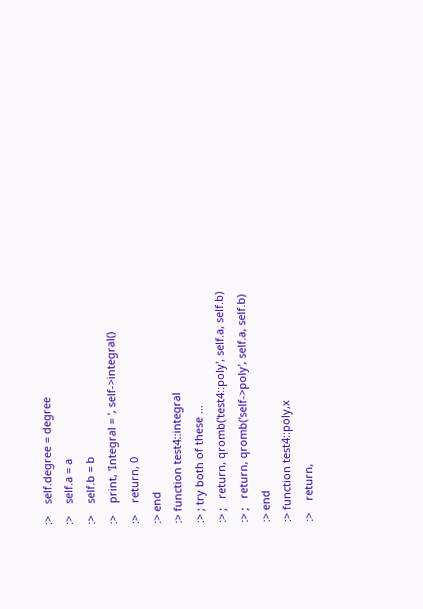:>    self.degree = degree
:>    self.a = a
:>    self.b = b
:>    print, 'Integral = ', self->integral()
:>    return, 0
:> end
:> function test4::integral
:> ; try both of these ...
:> ;   return, qromb('test4::poly', self.a, self.b)
:> ;   return, qromb('self->poly', self.a, self.b)
:> end
:> function test4::poly,x
:>    return,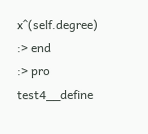x^(self.degree)
:> end
:> pro test4__define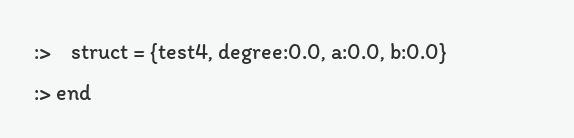:>    struct = {test4, degree:0.0, a:0.0, b:0.0}
:> end